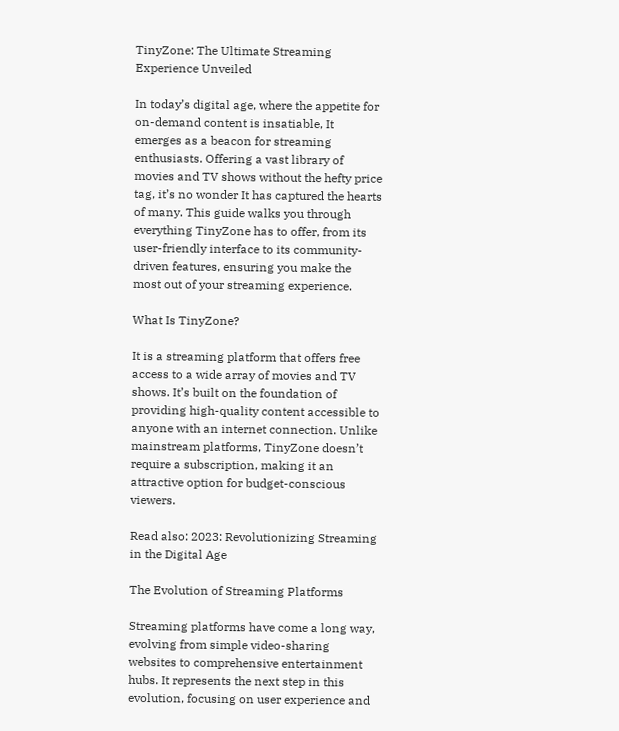TinyZone: The Ultimate Streaming Experience Unveiled

In today’s digital age, where the appetite for on-demand content is insatiable, It emerges as a beacon for streaming enthusiasts. Offering a vast library of movies and TV shows without the hefty price tag, it’s no wonder It has captured the hearts of many. This guide walks you through everything TinyZone has to offer, from its user-friendly interface to its community-driven features, ensuring you make the most out of your streaming experience.

What Is TinyZone?

It is a streaming platform that offers free access to a wide array of movies and TV shows. It’s built on the foundation of providing high-quality content accessible to anyone with an internet connection. Unlike mainstream platforms, TinyZone doesn’t require a subscription, making it an attractive option for budget-conscious viewers.

Read also: 2023: Revolutionizing Streaming in the Digital Age

The Evolution of Streaming Platforms

Streaming platforms have come a long way, evolving from simple video-sharing websites to comprehensive entertainment hubs. It represents the next step in this evolution, focusing on user experience and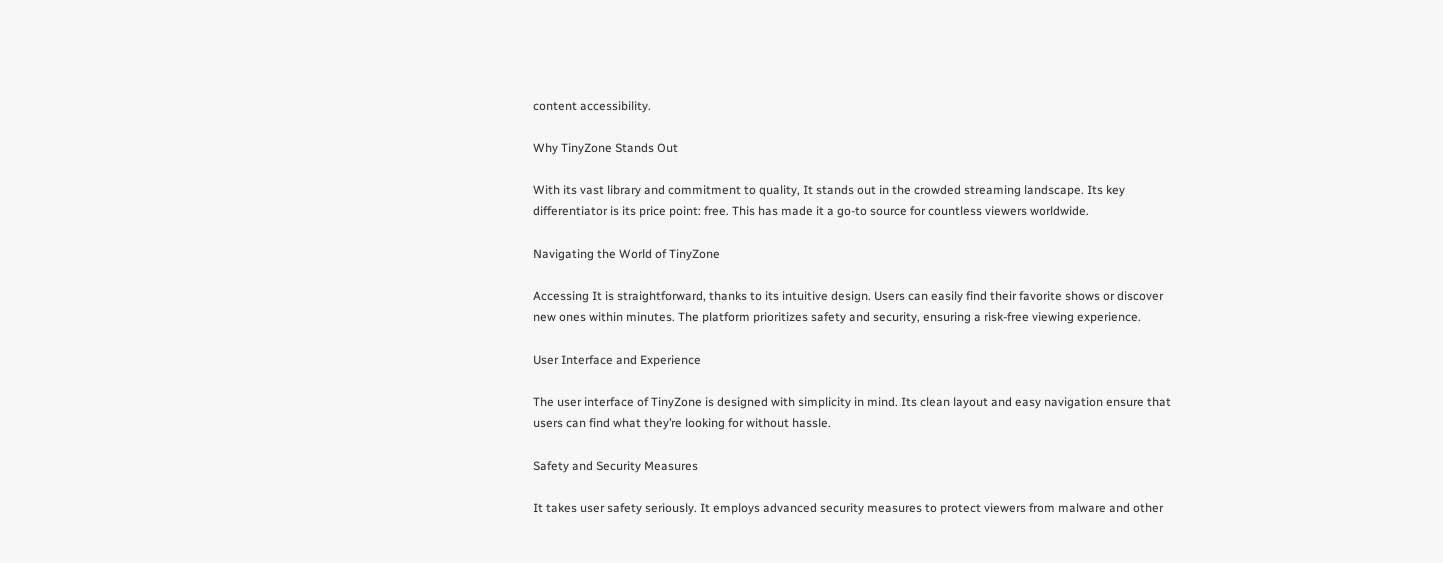content accessibility.

Why TinyZone Stands Out

With its vast library and commitment to quality, It stands out in the crowded streaming landscape. Its key differentiator is its price point: free. This has made it a go-to source for countless viewers worldwide.

Navigating the World of TinyZone

Accessing It is straightforward, thanks to its intuitive design. Users can easily find their favorite shows or discover new ones within minutes. The platform prioritizes safety and security, ensuring a risk-free viewing experience.

User Interface and Experience

The user interface of TinyZone is designed with simplicity in mind. Its clean layout and easy navigation ensure that users can find what they’re looking for without hassle.

Safety and Security Measures

It takes user safety seriously. It employs advanced security measures to protect viewers from malware and other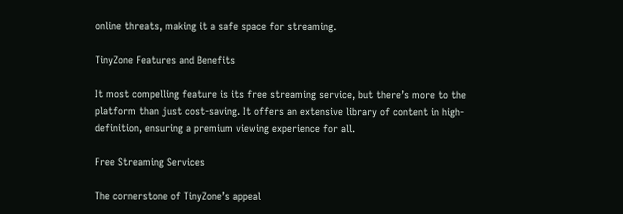online threats, making it a safe space for streaming.

TinyZone Features and Benefits

It most compelling feature is its free streaming service, but there’s more to the platform than just cost-saving. It offers an extensive library of content in high-definition, ensuring a premium viewing experience for all.

Free Streaming Services

The cornerstone of TinyZone’s appeal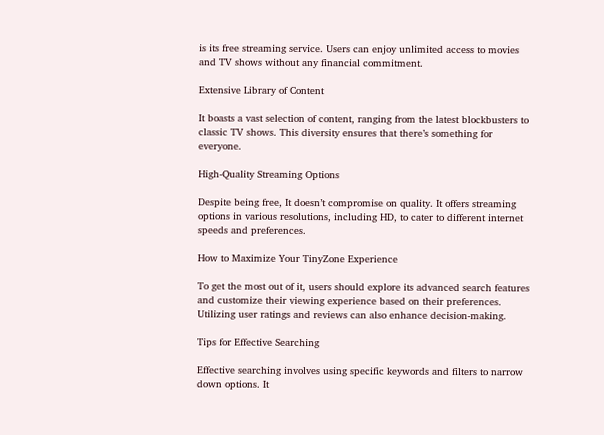is its free streaming service. Users can enjoy unlimited access to movies and TV shows without any financial commitment.

Extensive Library of Content

It boasts a vast selection of content, ranging from the latest blockbusters to classic TV shows. This diversity ensures that there’s something for everyone.

High-Quality Streaming Options

Despite being free, It doesn’t compromise on quality. It offers streaming options in various resolutions, including HD, to cater to different internet speeds and preferences.

How to Maximize Your TinyZone Experience

To get the most out of it, users should explore its advanced search features and customize their viewing experience based on their preferences. Utilizing user ratings and reviews can also enhance decision-making.

Tips for Effective Searching

Effective searching involves using specific keywords and filters to narrow down options. It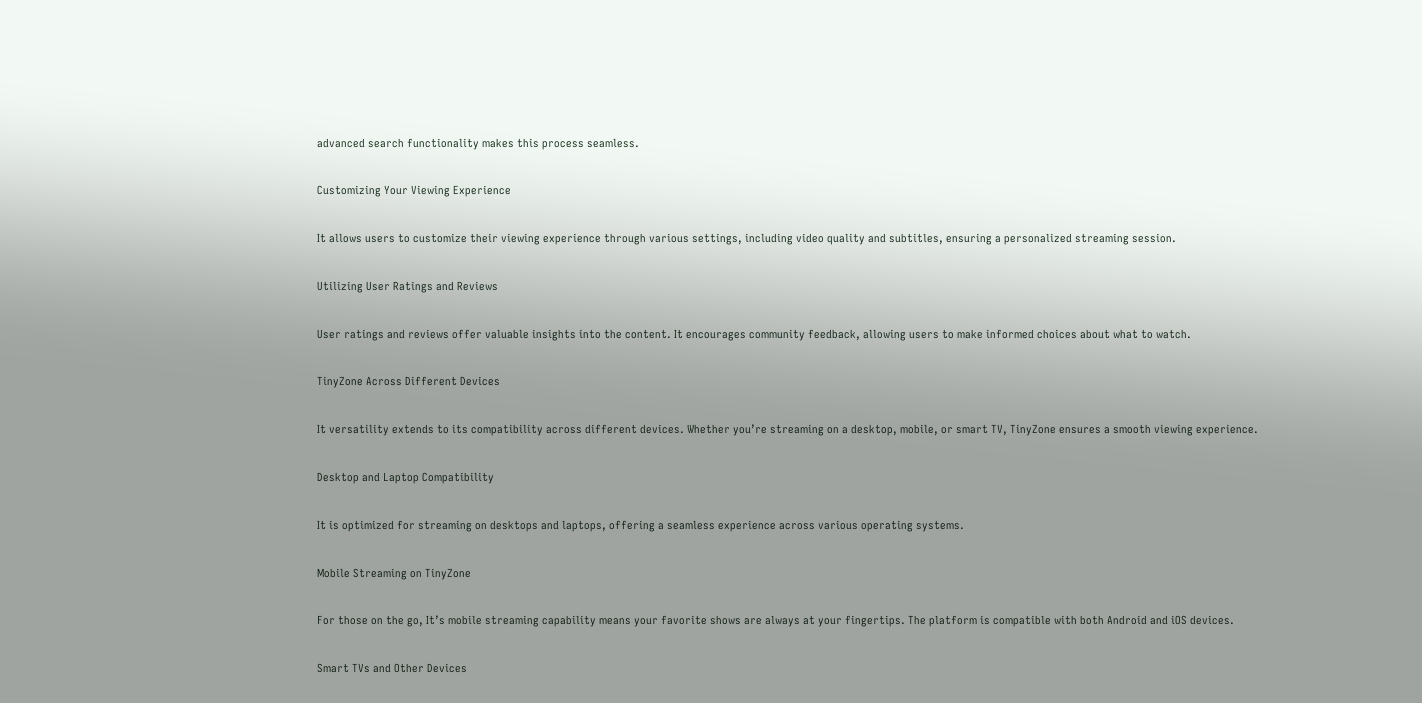advanced search functionality makes this process seamless.

Customizing Your Viewing Experience

It allows users to customize their viewing experience through various settings, including video quality and subtitles, ensuring a personalized streaming session.

Utilizing User Ratings and Reviews

User ratings and reviews offer valuable insights into the content. It encourages community feedback, allowing users to make informed choices about what to watch.

TinyZone Across Different Devices

It versatility extends to its compatibility across different devices. Whether you’re streaming on a desktop, mobile, or smart TV, TinyZone ensures a smooth viewing experience.

Desktop and Laptop Compatibility

It is optimized for streaming on desktops and laptops, offering a seamless experience across various operating systems.

Mobile Streaming on TinyZone

For those on the go, It’s mobile streaming capability means your favorite shows are always at your fingertips. The platform is compatible with both Android and iOS devices.

Smart TVs and Other Devices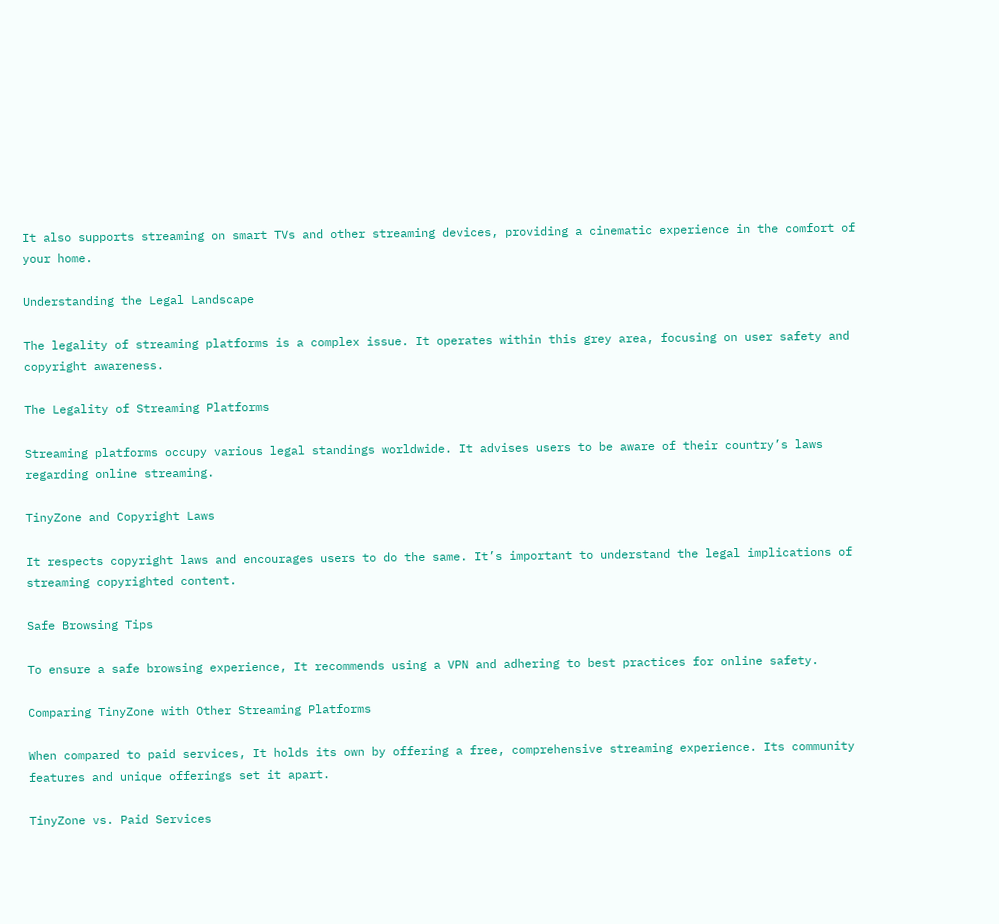It also supports streaming on smart TVs and other streaming devices, providing a cinematic experience in the comfort of your home.

Understanding the Legal Landscape

The legality of streaming platforms is a complex issue. It operates within this grey area, focusing on user safety and copyright awareness.

The Legality of Streaming Platforms

Streaming platforms occupy various legal standings worldwide. It advises users to be aware of their country’s laws regarding online streaming.

TinyZone and Copyright Laws

It respects copyright laws and encourages users to do the same. It’s important to understand the legal implications of streaming copyrighted content.

Safe Browsing Tips

To ensure a safe browsing experience, It recommends using a VPN and adhering to best practices for online safety.

Comparing TinyZone with Other Streaming Platforms

When compared to paid services, It holds its own by offering a free, comprehensive streaming experience. Its community features and unique offerings set it apart.

TinyZone vs. Paid Services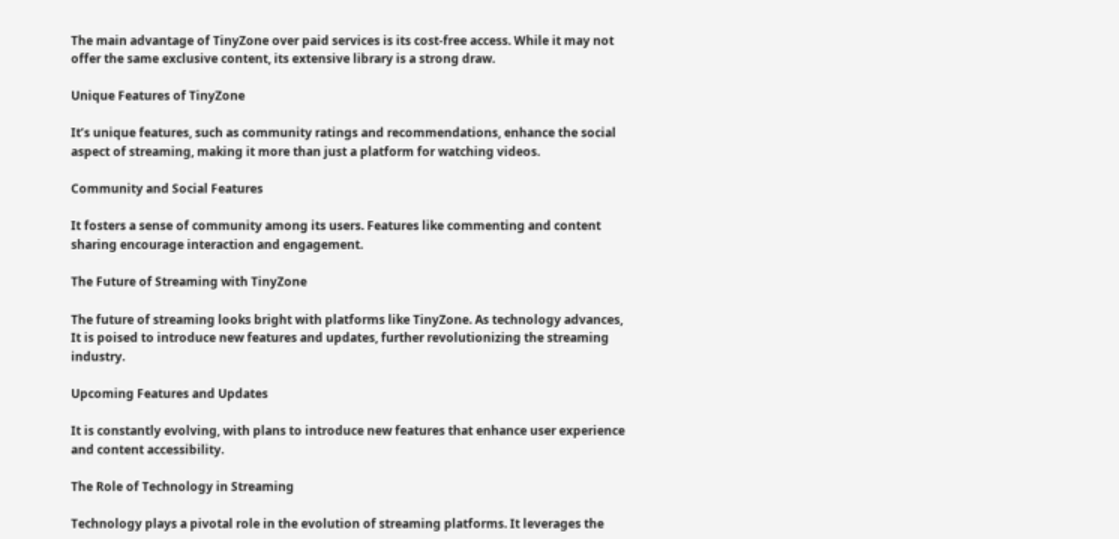The main advantage of TinyZone over paid services is its cost-free access. While it may not offer the same exclusive content, its extensive library is a strong draw.

Unique Features of TinyZone

It’s unique features, such as community ratings and recommendations, enhance the social aspect of streaming, making it more than just a platform for watching videos.

Community and Social Features

It fosters a sense of community among its users. Features like commenting and content sharing encourage interaction and engagement.

The Future of Streaming with TinyZone

The future of streaming looks bright with platforms like TinyZone. As technology advances, It is poised to introduce new features and updates, further revolutionizing the streaming industry.

Upcoming Features and Updates

It is constantly evolving, with plans to introduce new features that enhance user experience and content accessibility.

The Role of Technology in Streaming

Technology plays a pivotal role in the evolution of streaming platforms. It leverages the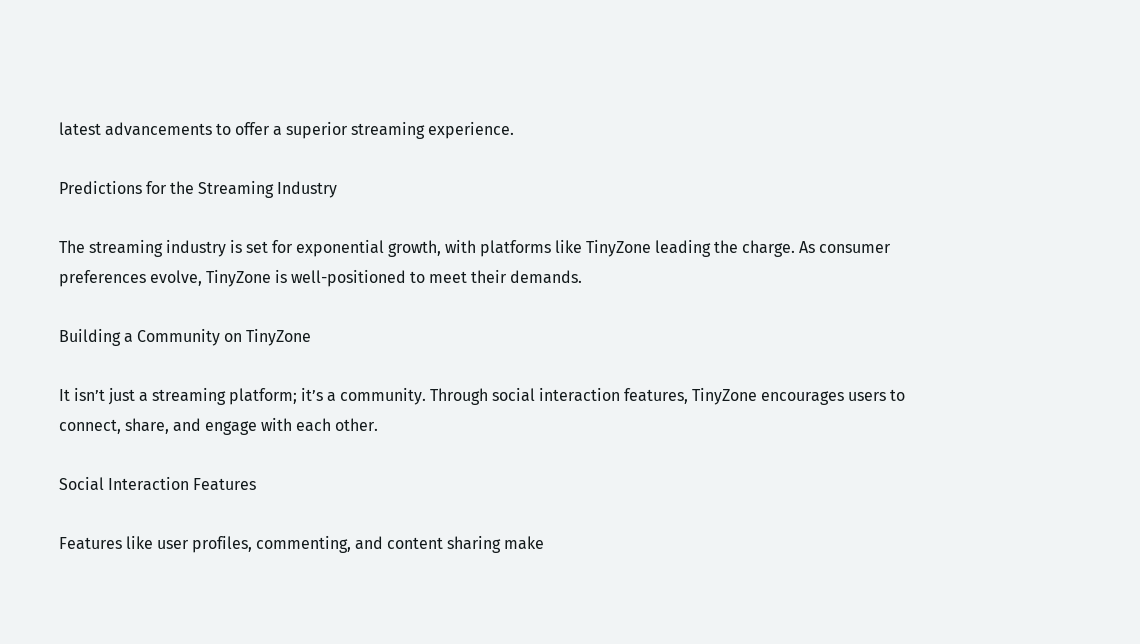latest advancements to offer a superior streaming experience.

Predictions for the Streaming Industry

The streaming industry is set for exponential growth, with platforms like TinyZone leading the charge. As consumer preferences evolve, TinyZone is well-positioned to meet their demands.

Building a Community on TinyZone

It isn’t just a streaming platform; it’s a community. Through social interaction features, TinyZone encourages users to connect, share, and engage with each other.

Social Interaction Features

Features like user profiles, commenting, and content sharing make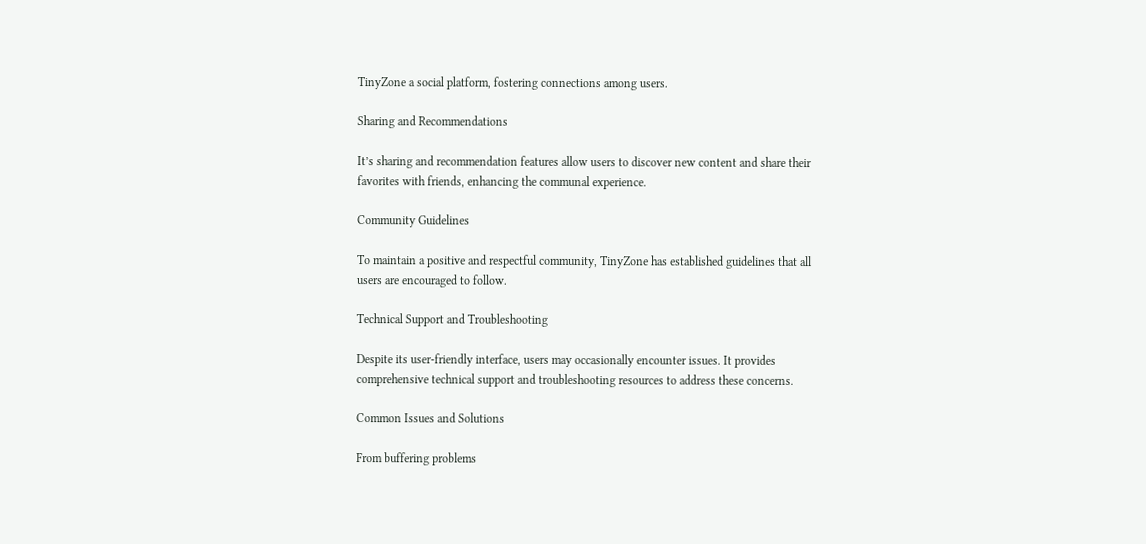TinyZone a social platform, fostering connections among users.

Sharing and Recommendations

It’s sharing and recommendation features allow users to discover new content and share their favorites with friends, enhancing the communal experience.

Community Guidelines

To maintain a positive and respectful community, TinyZone has established guidelines that all users are encouraged to follow.

Technical Support and Troubleshooting

Despite its user-friendly interface, users may occasionally encounter issues. It provides comprehensive technical support and troubleshooting resources to address these concerns.

Common Issues and Solutions

From buffering problems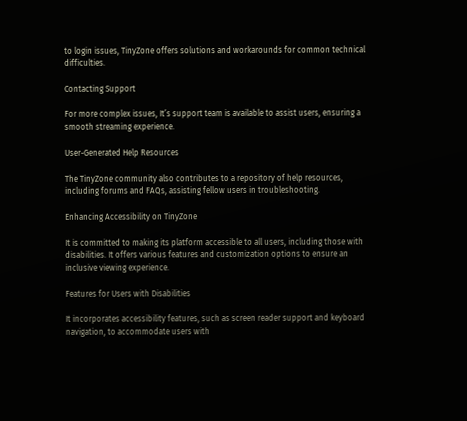to login issues, TinyZone offers solutions and workarounds for common technical difficulties.

Contacting Support

For more complex issues, It’s support team is available to assist users, ensuring a smooth streaming experience.

User-Generated Help Resources

The TinyZone community also contributes to a repository of help resources, including forums and FAQs, assisting fellow users in troubleshooting.

Enhancing Accessibility on TinyZone

It is committed to making its platform accessible to all users, including those with disabilities. It offers various features and customization options to ensure an inclusive viewing experience.

Features for Users with Disabilities

It incorporates accessibility features, such as screen reader support and keyboard navigation, to accommodate users with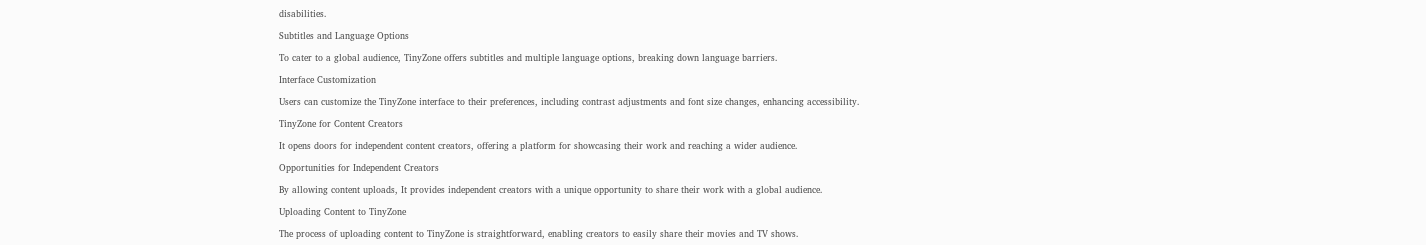disabilities.

Subtitles and Language Options

To cater to a global audience, TinyZone offers subtitles and multiple language options, breaking down language barriers.

Interface Customization

Users can customize the TinyZone interface to their preferences, including contrast adjustments and font size changes, enhancing accessibility.

TinyZone for Content Creators

It opens doors for independent content creators, offering a platform for showcasing their work and reaching a wider audience.

Opportunities for Independent Creators

By allowing content uploads, It provides independent creators with a unique opportunity to share their work with a global audience.

Uploading Content to TinyZone

The process of uploading content to TinyZone is straightforward, enabling creators to easily share their movies and TV shows.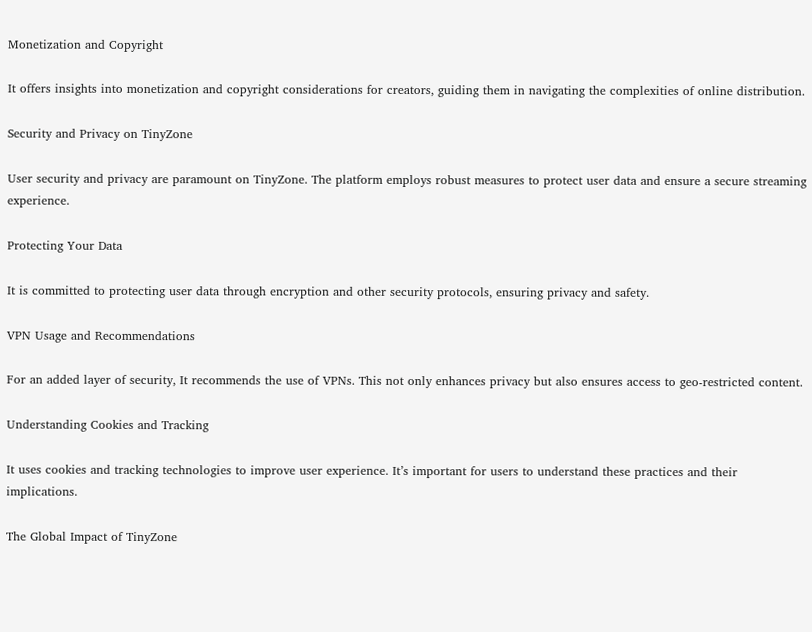Monetization and Copyright

It offers insights into monetization and copyright considerations for creators, guiding them in navigating the complexities of online distribution.

Security and Privacy on TinyZone

User security and privacy are paramount on TinyZone. The platform employs robust measures to protect user data and ensure a secure streaming experience.

Protecting Your Data

It is committed to protecting user data through encryption and other security protocols, ensuring privacy and safety.

VPN Usage and Recommendations

For an added layer of security, It recommends the use of VPNs. This not only enhances privacy but also ensures access to geo-restricted content.

Understanding Cookies and Tracking

It uses cookies and tracking technologies to improve user experience. It’s important for users to understand these practices and their implications.

The Global Impact of TinyZone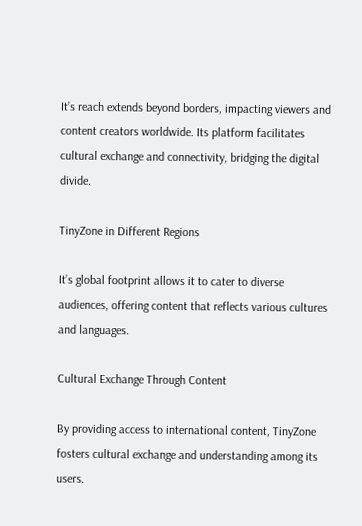It’s reach extends beyond borders, impacting viewers and content creators worldwide. Its platform facilitates cultural exchange and connectivity, bridging the digital divide.

TinyZone in Different Regions

It’s global footprint allows it to cater to diverse audiences, offering content that reflects various cultures and languages.

Cultural Exchange Through Content

By providing access to international content, TinyZone fosters cultural exchange and understanding among its users.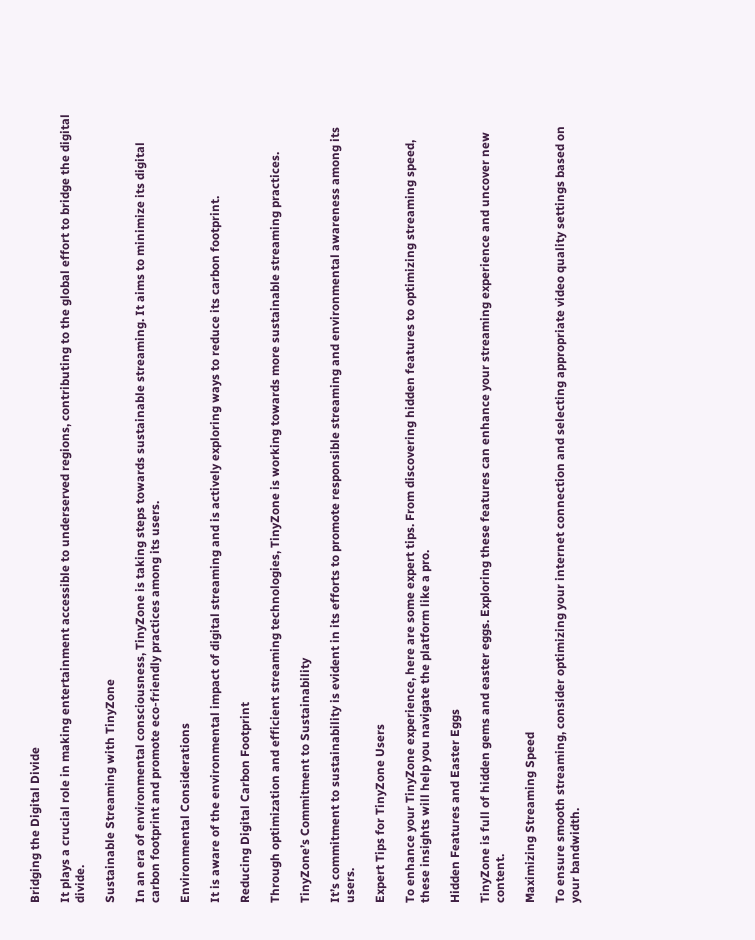Bridging the Digital Divide

It plays a crucial role in making entertainment accessible to underserved regions, contributing to the global effort to bridge the digital divide.

Sustainable Streaming with TinyZone

In an era of environmental consciousness, TinyZone is taking steps towards sustainable streaming. It aims to minimize its digital carbon footprint and promote eco-friendly practices among its users.

Environmental Considerations

It is aware of the environmental impact of digital streaming and is actively exploring ways to reduce its carbon footprint.

Reducing Digital Carbon Footprint

Through optimization and efficient streaming technologies, TinyZone is working towards more sustainable streaming practices.

TinyZone’s Commitment to Sustainability

It’s commitment to sustainability is evident in its efforts to promote responsible streaming and environmental awareness among its users.

Expert Tips for TinyZone Users

To enhance your TinyZone experience, here are some expert tips. From discovering hidden features to optimizing streaming speed, these insights will help you navigate the platform like a pro.

Hidden Features and Easter Eggs

TinyZone is full of hidden gems and easter eggs. Exploring these features can enhance your streaming experience and uncover new content.

Maximizing Streaming Speed

To ensure smooth streaming, consider optimizing your internet connection and selecting appropriate video quality settings based on your bandwidth.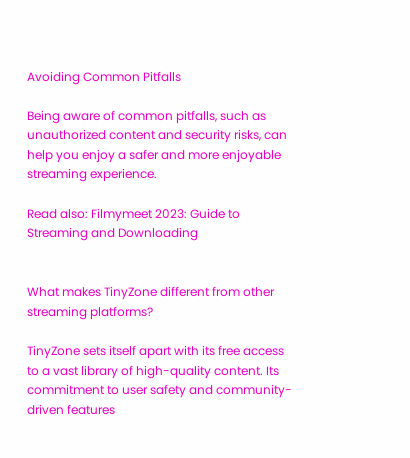Avoiding Common Pitfalls

Being aware of common pitfalls, such as unauthorized content and security risks, can help you enjoy a safer and more enjoyable streaming experience.

Read also: Filmymeet 2023: Guide to Streaming and Downloading


What makes TinyZone different from other streaming platforms?

TinyZone sets itself apart with its free access to a vast library of high-quality content. Its commitment to user safety and community-driven features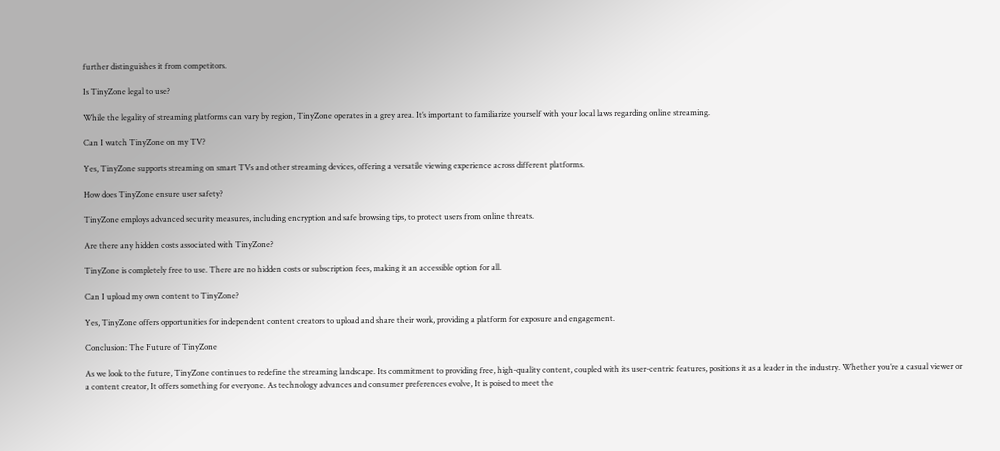further distinguishes it from competitors.

Is TinyZone legal to use?

While the legality of streaming platforms can vary by region, TinyZone operates in a grey area. It’s important to familiarize yourself with your local laws regarding online streaming.

Can I watch TinyZone on my TV?

Yes, TinyZone supports streaming on smart TVs and other streaming devices, offering a versatile viewing experience across different platforms.

How does TinyZone ensure user safety?

TinyZone employs advanced security measures, including encryption and safe browsing tips, to protect users from online threats.

Are there any hidden costs associated with TinyZone?

TinyZone is completely free to use. There are no hidden costs or subscription fees, making it an accessible option for all.

Can I upload my own content to TinyZone?

Yes, TinyZone offers opportunities for independent content creators to upload and share their work, providing a platform for exposure and engagement.

Conclusion: The Future of TinyZone

As we look to the future, TinyZone continues to redefine the streaming landscape. Its commitment to providing free, high-quality content, coupled with its user-centric features, positions it as a leader in the industry. Whether you’re a casual viewer or a content creator, It offers something for everyone. As technology advances and consumer preferences evolve, It is poised to meet the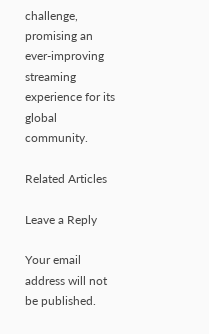challenge, promising an ever-improving streaming experience for its global community.

Related Articles

Leave a Reply

Your email address will not be published.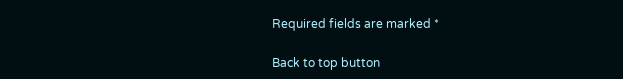Required fields are marked *

Back to top button